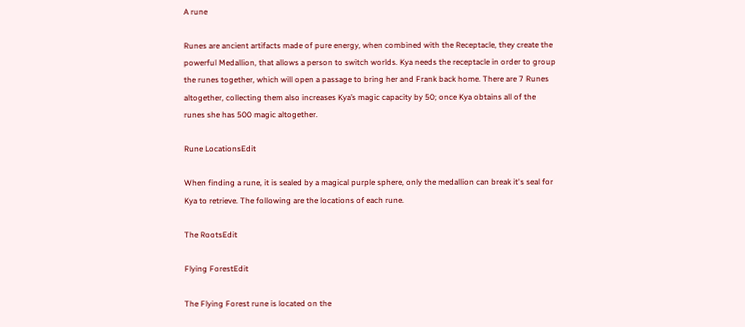A rune

Runes are ancient artifacts made of pure energy, when combined with the Receptacle, they create the powerful Medallion, that allows a person to switch worlds. Kya needs the receptacle in order to group the runes together, which will open a passage to bring her and Frank back home. There are 7 Runes altogether, collecting them also increases Kya’s magic capacity by 50; once Kya obtains all of the runes she has 500 magic altogether.

Rune LocationsEdit

When finding a rune, it is sealed by a magical purple sphere, only the medallion can break it's seal for Kya to retrieve. The following are the locations of each rune.

The RootsEdit

Flying ForestEdit

The Flying Forest rune is located on the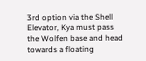3rd option via the Shell Elevator, Kya must pass the Wolfen base and head towards a floating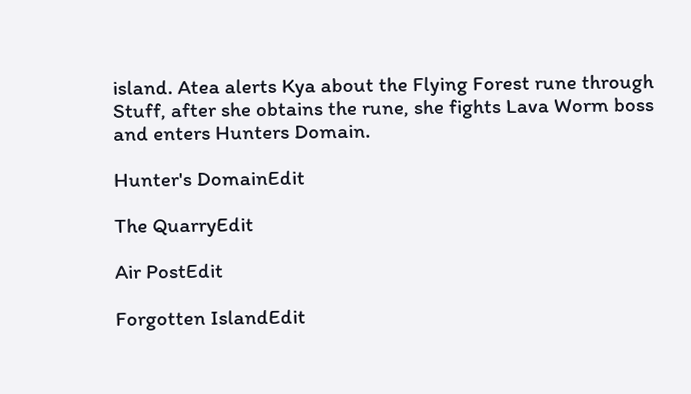island. Atea alerts Kya about the Flying Forest rune through Stuff, after she obtains the rune, she fights Lava Worm boss and enters Hunters Domain.

Hunter's DomainEdit

The QuarryEdit

Air PostEdit

Forgotten IslandEdit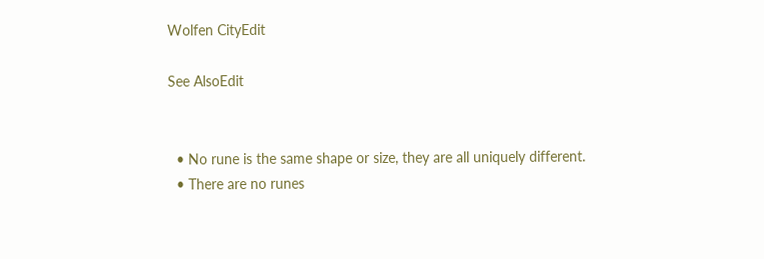Wolfen CityEdit

See AlsoEdit


  • No rune is the same shape or size, they are all uniquely different.
  • There are no runes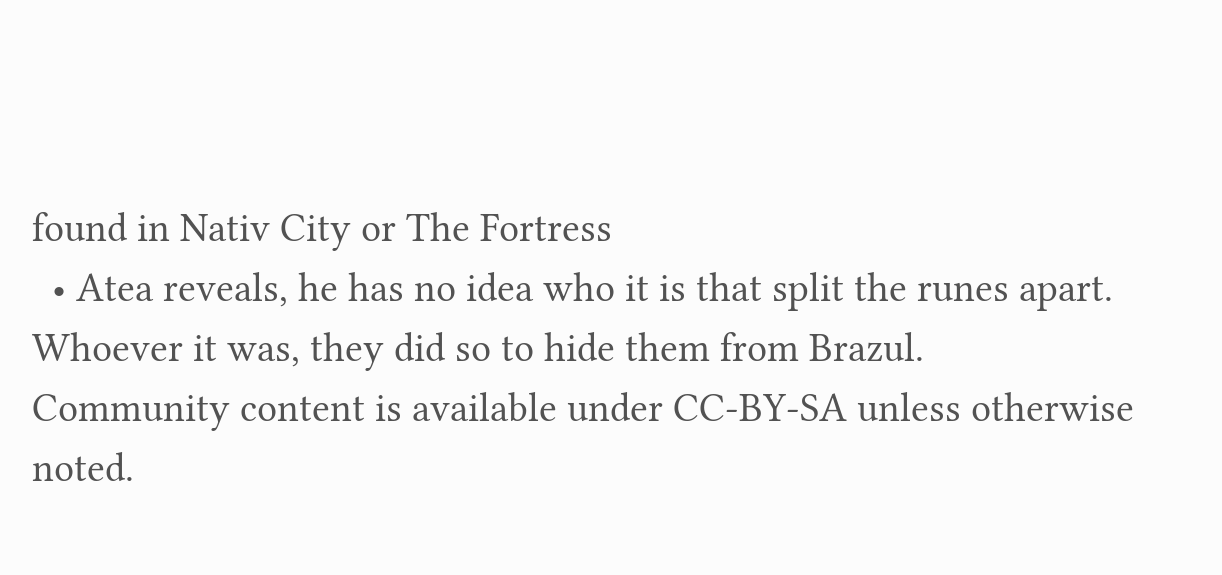found in Nativ City or The Fortress
  • Atea reveals, he has no idea who it is that split the runes apart. Whoever it was, they did so to hide them from Brazul.
Community content is available under CC-BY-SA unless otherwise noted.